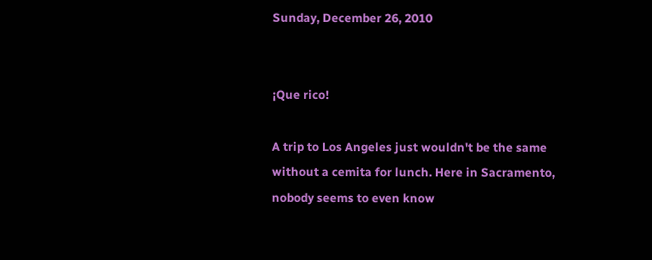Sunday, December 26, 2010


¡Que rico!

A trip to Los Angeles just wouldn't be the same without a cemita for lunch. Here in Sacramento, nobody seems to even know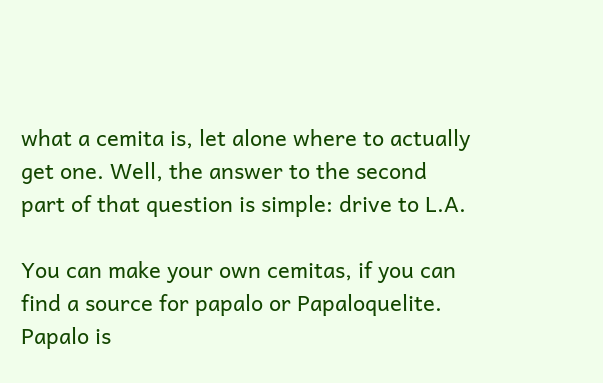what a cemita is, let alone where to actually get one. Well, the answer to the second part of that question is simple: drive to L.A.

You can make your own cemitas, if you can find a source for papalo or Papaloquelite. Papalo is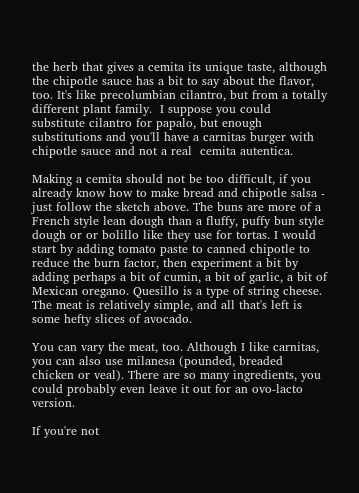the herb that gives a cemita its unique taste, although the chipotle sauce has a bit to say about the flavor, too. It's like precolumbian cilantro, but from a totally different plant family.  I suppose you could substitute cilantro for papalo, but enough substitutions and you'll have a carnitas burger with chipotle sauce and not a real  cemita autentica.

Making a cemita should not be too difficult, if you already know how to make bread and chipotle salsa - just follow the sketch above. The buns are more of a French style lean dough than a fluffy, puffy bun style dough or or bolillo like they use for tortas. I would start by adding tomato paste to canned chipotle to reduce the burn factor, then experiment a bit by adding perhaps a bit of cumin, a bit of garlic, a bit of Mexican oregano. Quesillo is a type of string cheese. The meat is relatively simple, and all that's left is some hefty slices of avocado.

You can vary the meat, too. Although I like carnitas, you can also use milanesa (pounded, breaded chicken or veal). There are so many ingredients, you could probably even leave it out for an ovo-lacto version.

If you're not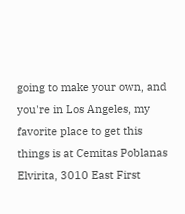going to make your own, and you're in Los Angeles, my favorite place to get this things is at Cemitas Poblanas Elvirita, 3010 East First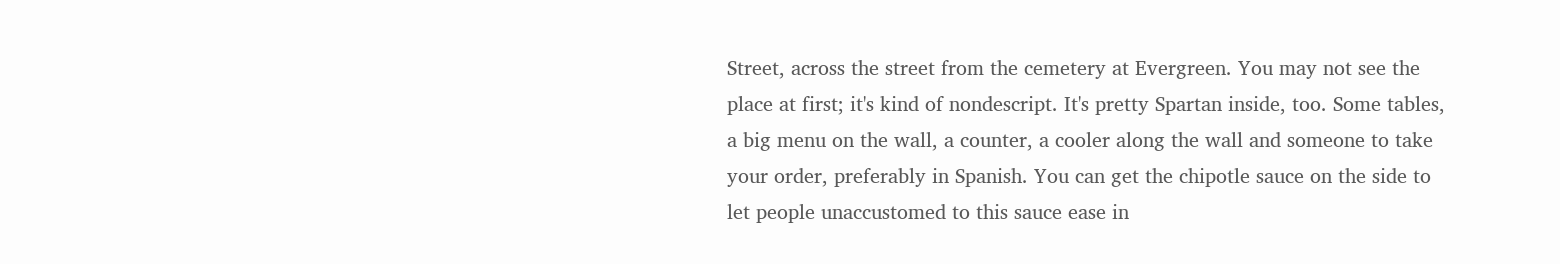Street, across the street from the cemetery at Evergreen. You may not see the place at first; it's kind of nondescript. It's pretty Spartan inside, too. Some tables, a big menu on the wall, a counter, a cooler along the wall and someone to take your order, preferably in Spanish. You can get the chipotle sauce on the side to let people unaccustomed to this sauce ease in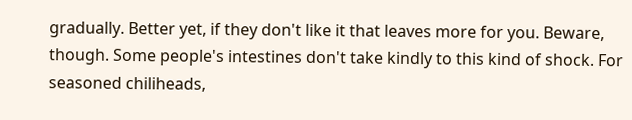gradually. Better yet, if they don't like it that leaves more for you. Beware, though. Some people's intestines don't take kindly to this kind of shock. For seasoned chiliheads,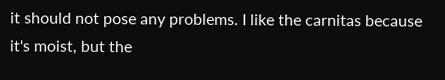it should not pose any problems. I like the carnitas because it's moist, but the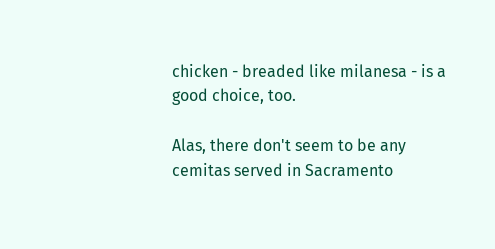chicken - breaded like milanesa - is a good choice, too.

Alas, there don't seem to be any cemitas served in Sacramento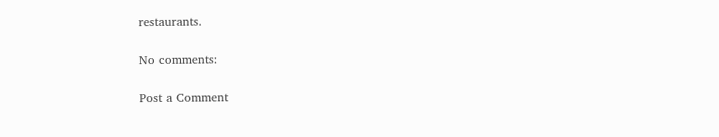restaurants.

No comments:

Post a Comment